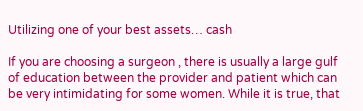Utilizing one of your best assets… cash

If you are choosing a surgeon , there is usually a large gulf of education between the provider and patient which can be very intimidating for some women. While it is true, that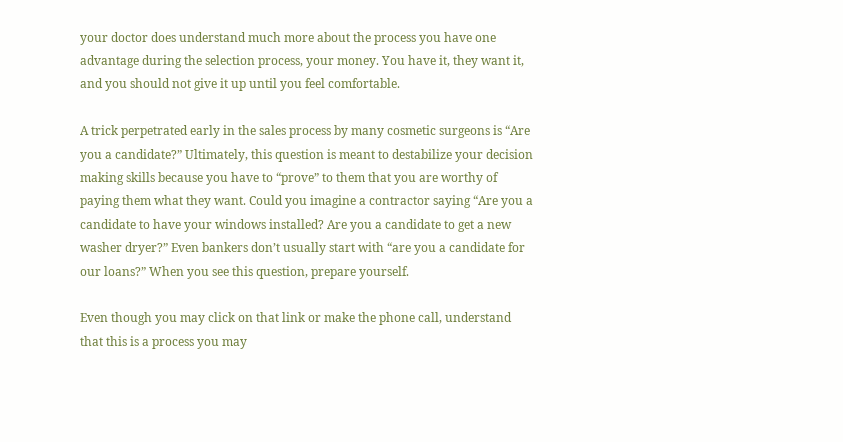your doctor does understand much more about the process you have one advantage during the selection process, your money. You have it, they want it, and you should not give it up until you feel comfortable.

A trick perpetrated early in the sales process by many cosmetic surgeons is “Are you a candidate?” Ultimately, this question is meant to destabilize your decision making skills because you have to “prove” to them that you are worthy of paying them what they want. Could you imagine a contractor saying “Are you a candidate to have your windows installed? Are you a candidate to get a new washer dryer?” Even bankers don’t usually start with “are you a candidate for our loans?” When you see this question, prepare yourself.

Even though you may click on that link or make the phone call, understand that this is a process you may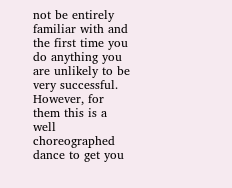not be entirely familiar with and the first time you do anything you are unlikely to be very successful. However, for them this is a well choreographed dance to get you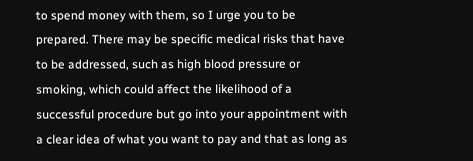to spend money with them, so I urge you to be prepared. There may be specific medical risks that have to be addressed, such as high blood pressure or smoking, which could affect the likelihood of a successful procedure but go into your appointment with a clear idea of what you want to pay and that as long as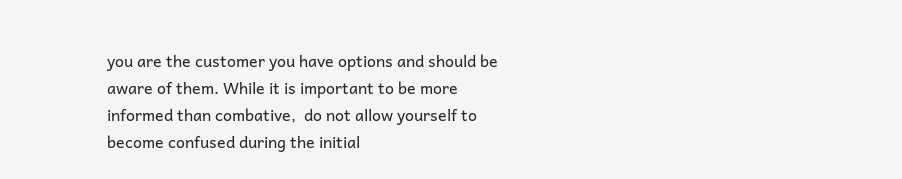you are the customer you have options and should be aware of them. While it is important to be more informed than combative,  do not allow yourself to become confused during the initial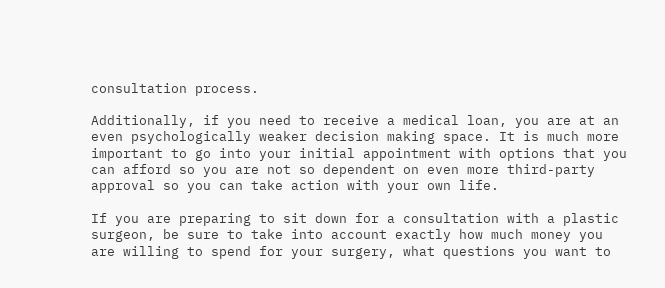consultation process.

Additionally, if you need to receive a medical loan, you are at an even psychologically weaker decision making space. It is much more important to go into your initial appointment with options that you can afford so you are not so dependent on even more third-party approval so you can take action with your own life.

If you are preparing to sit down for a consultation with a plastic surgeon, be sure to take into account exactly how much money you are willing to spend for your surgery, what questions you want to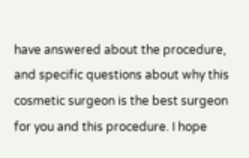have answered about the procedure, and specific questions about why this cosmetic surgeon is the best surgeon for you and this procedure. I hope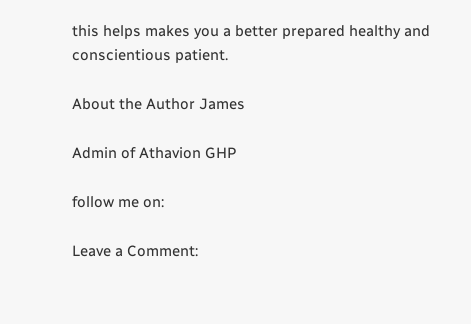this helps makes you a better prepared healthy and conscientious patient.

About the Author James

Admin of Athavion GHP

follow me on:

Leave a Comment: